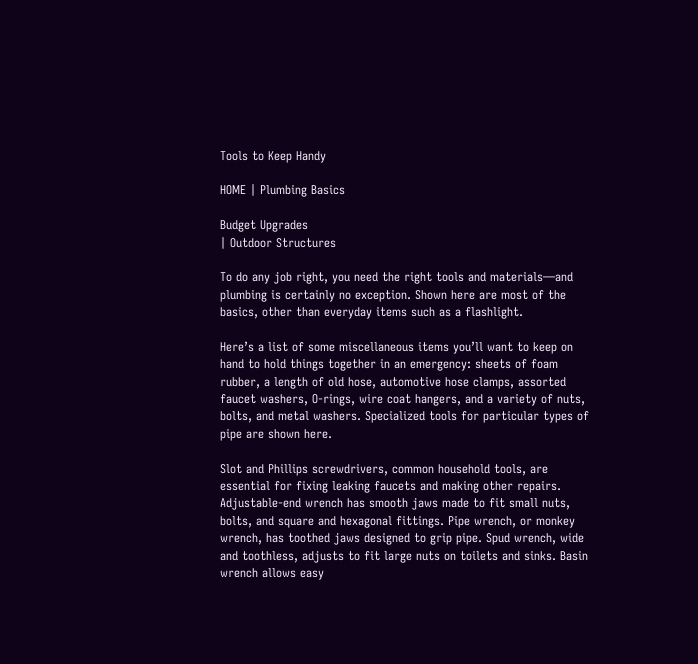Tools to Keep Handy

HOME | Plumbing Basics

Budget Upgrades
| Outdoor Structures

To do any job right, you need the right tools and materials—and plumbing is certainly no exception. Shown here are most of the basics, other than everyday items such as a flashlight.

Here’s a list of some miscellaneous items you’ll want to keep on hand to hold things together in an emergency: sheets of foam rubber, a length of old hose, automotive hose clamps, assorted faucet washers, O-rings, wire coat hangers, and a variety of nuts, bolts, and metal washers. Specialized tools for particular types of pipe are shown here.

Slot and Phillips screwdrivers, common household tools, are essential for fixing leaking faucets and making other repairs. Adjustable-end wrench has smooth jaws made to fit small nuts, bolts, and square and hexagonal fittings. Pipe wrench, or monkey wrench, has toothed jaws designed to grip pipe. Spud wrench, wide and toothless, adjusts to fit large nuts on toilets and sinks. Basin wrench allows easy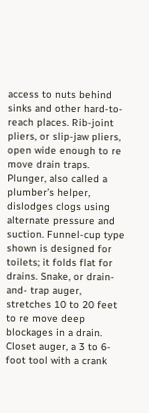access to nuts behind sinks and other hard-to-reach places. Rib-joint pliers, or slip-jaw pliers, open wide enough to re move drain traps. Plunger, also called a plumber’s helper, dislodges clogs using alternate pressure and suction. Funnel-cup type shown is designed for toilets; it folds flat for drains. Snake, or drain-and- trap auger, stretches 10 to 20 feet to re move deep blockages in a drain. Closet auger, a 3 to 6-foot tool with a crank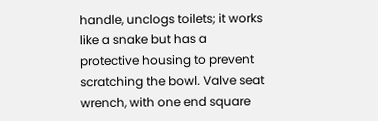handle, unclogs toilets; it works like a snake but has a protective housing to prevent scratching the bowl. Valve seat wrench, with one end square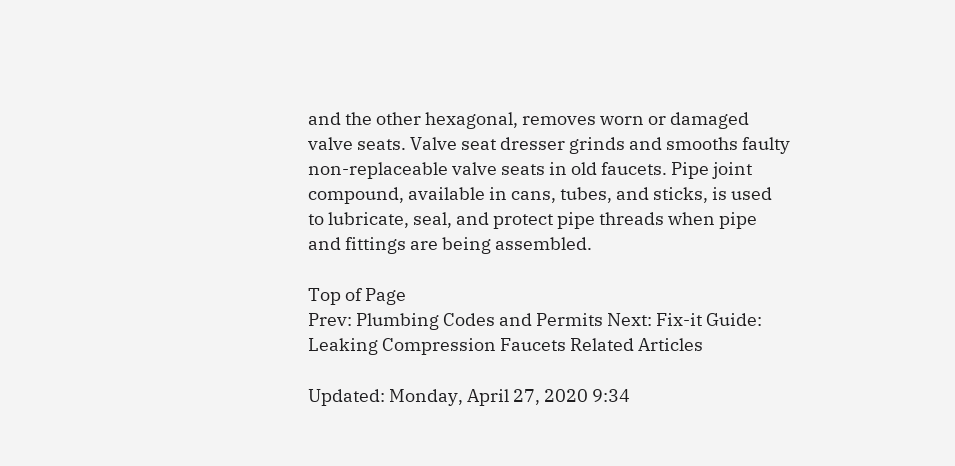and the other hexagonal, removes worn or damaged valve seats. Valve seat dresser grinds and smooths faulty non-replaceable valve seats in old faucets. Pipe joint compound, available in cans, tubes, and sticks, is used to lubricate, seal, and protect pipe threads when pipe and fittings are being assembled.

Top of Page
Prev: Plumbing Codes and Permits Next: Fix-it Guide: Leaking Compression Faucets Related Articles

Updated: Monday, April 27, 2020 9:34